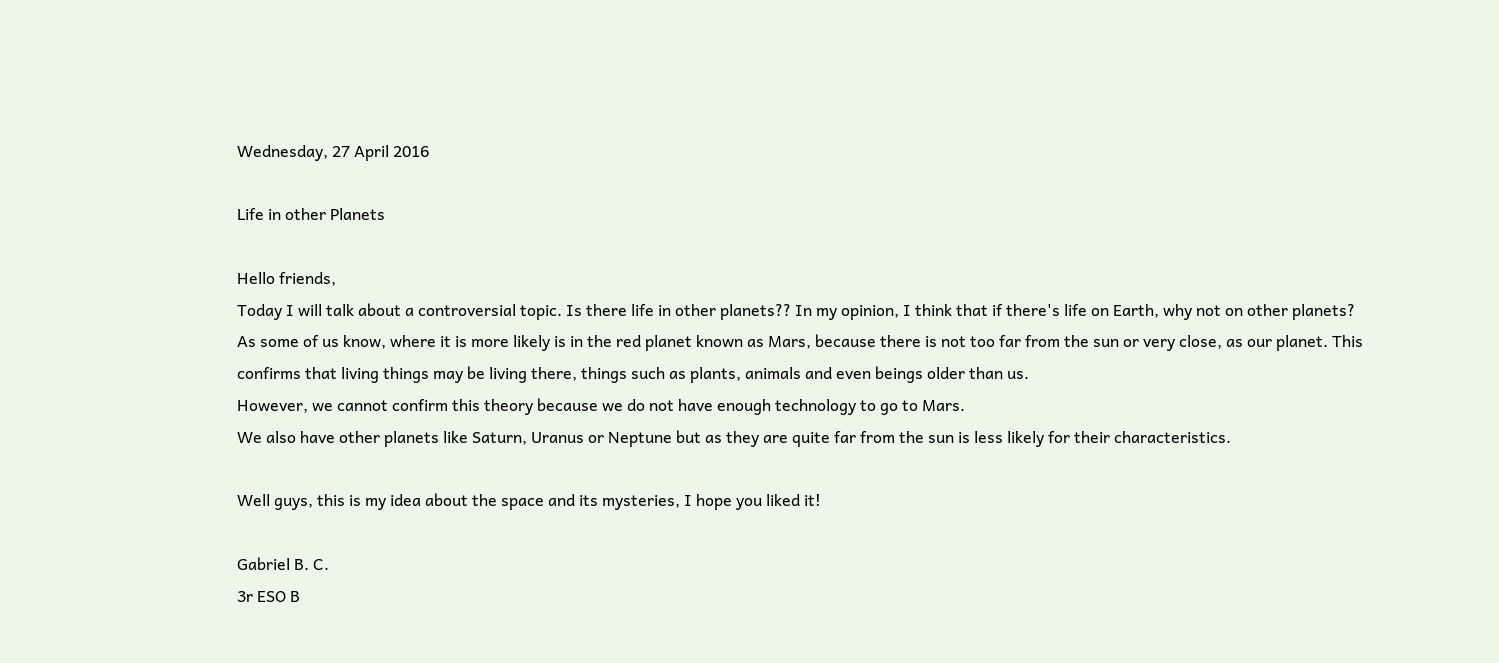Wednesday, 27 April 2016

Life in other Planets

Hello friends,
Today I will talk about a controversial topic. Is there life in other planets?? In my opinion, I think that if there's life on Earth, why not on other planets?
As some of us know, where it is more likely is in the red planet known as Mars, because there is not too far from the sun or very close, as our planet. This confirms that living things may be living there, things such as plants, animals and even beings older than us.
However, we cannot confirm this theory because we do not have enough technology to go to Mars.
We also have other planets like Saturn, Uranus or Neptune but as they are quite far from the sun is less likely for their characteristics.

Well guys, this is my idea about the space and its mysteries, I hope you liked it!

Gabriel B. C.
3r ESO B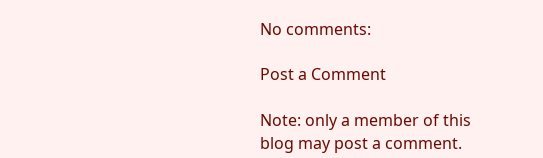No comments:

Post a Comment

Note: only a member of this blog may post a comment.